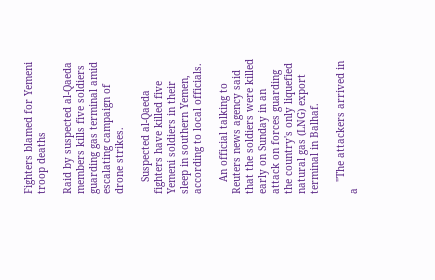Fighters blamed for Yemeni troop deaths

Raid by suspected al-Qaeda members kills five soldiers guarding gas terminal amid escalating campaign of drone strikes.

    Suspected al-Qaeda fighters have killed five Yemeni soldiers in their sleep in southern Yemen, according to local officials.

    An official talking to Reuters news agency said that the soldiers were killed early on Sunday in an attack on forces guarding the country's only liquefied natural gas (LNG) export terminal in Balhaf.

    "The attackers arrived in a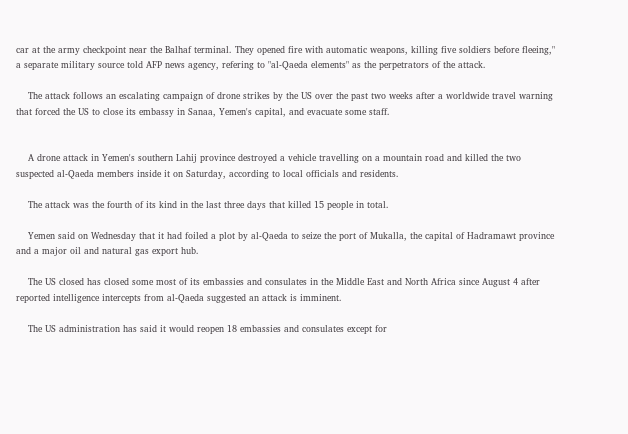car at the army checkpoint near the Balhaf terminal. They opened fire with automatic weapons, killing five soldiers before fleeing," a separate military source told AFP news agency, refering to "al-Qaeda elements" as the perpetrators of the attack.

    The attack follows an escalating campaign of drone strikes by the US over the past two weeks after a worldwide travel warning that forced the US to close its embassy in Sanaa, Yemen's capital, and evacuate some staff.


    A drone attack in Yemen's southern Lahij province destroyed a vehicle travelling on a mountain road and killed the two suspected al-Qaeda members inside it on Saturday, according to local officials and residents.

    The attack was the fourth of its kind in the last three days that killed 15 people in total.

    Yemen said on Wednesday that it had foiled a plot by al-Qaeda to seize the port of Mukalla, the capital of Hadramawt province and a major oil and natural gas export hub.

    The US closed has closed some most of its embassies and consulates in the Middle East and North Africa since August 4 after reported intelligence intercepts from al-Qaeda suggested an attack is imminent.

    The US administration has said it would reopen 18 embassies and consulates except for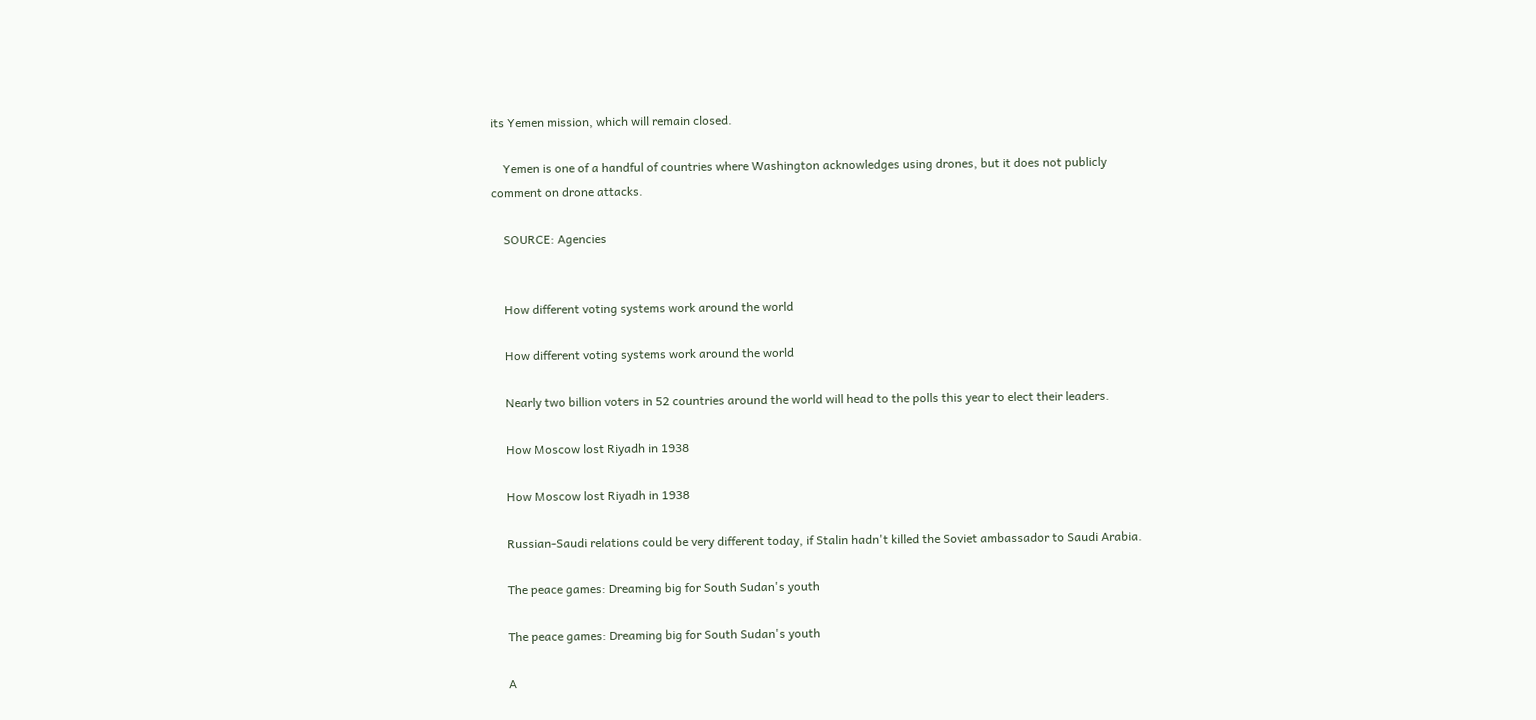its Yemen mission, which will remain closed.

    Yemen is one of a handful of countries where Washington acknowledges using drones, but it does not publicly comment on drone attacks.

    SOURCE: Agencies


    How different voting systems work around the world

    How different voting systems work around the world

    Nearly two billion voters in 52 countries around the world will head to the polls this year to elect their leaders.

    How Moscow lost Riyadh in 1938

    How Moscow lost Riyadh in 1938

    Russian-Saudi relations could be very different today, if Stalin hadn't killed the Soviet ambassador to Saudi Arabia.

    The peace games: Dreaming big for South Sudan's youth

    The peace games: Dreaming big for South Sudan's youth

    A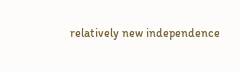relatively new independence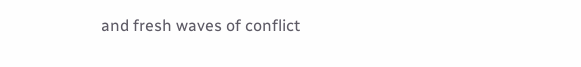and fresh waves of conflict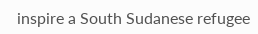inspire a South Sudanese refugee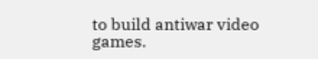to build antiwar video games.